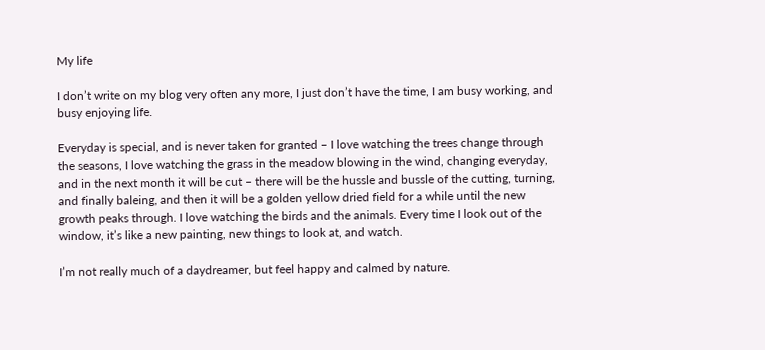My life

I don’t write on my blog very often any more, I just don’t have the time, I am busy working, and busy enjoying life.

Everyday is special, and is never taken for granted – I love watching the trees change through the seasons, I love watching the grass in the meadow blowing in the wind, changing everyday, and in the next month it will be cut – there will be the hussle and bussle of the cutting, turning, and finally baleing, and then it will be a golden yellow dried field for a while until the new growth peaks through. I love watching the birds and the animals. Every time I look out of the window, it’s like a new painting, new things to look at, and watch.

I’m not really much of a daydreamer, but feel happy and calmed by nature.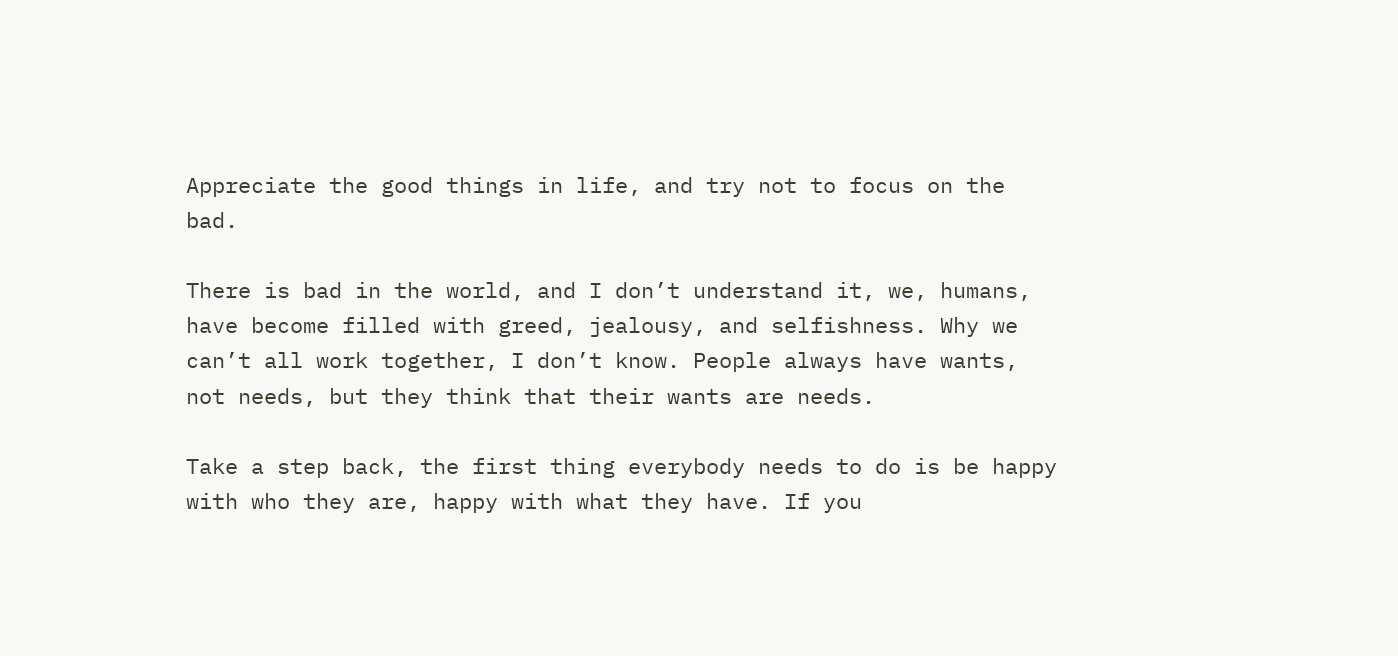Appreciate the good things in life, and try not to focus on the bad.

There is bad in the world, and I don’t understand it, we, humans, have become filled with greed, jealousy, and selfishness. Why we can’t all work together, I don’t know. People always have wants, not needs, but they think that their wants are needs.

Take a step back, the first thing everybody needs to do is be happy with who they are, happy with what they have. If you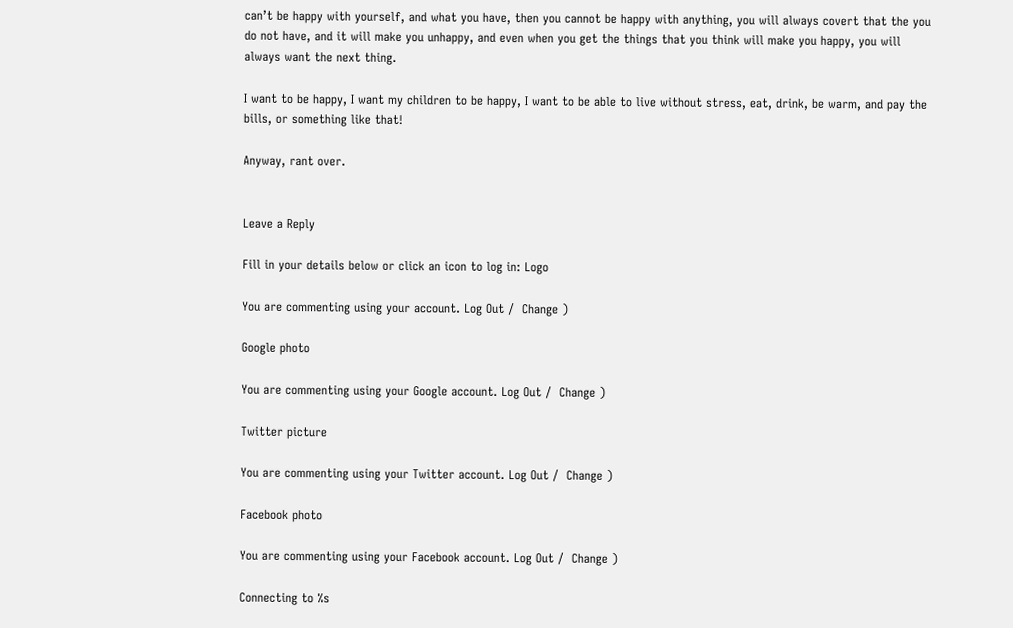can’t be happy with yourself, and what you have, then you cannot be happy with anything, you will always covert that the you do not have, and it will make you unhappy, and even when you get the things that you think will make you happy, you will always want the next thing.

I want to be happy, I want my children to be happy, I want to be able to live without stress, eat, drink, be warm, and pay the bills, or something like that!

Anyway, rant over.


Leave a Reply

Fill in your details below or click an icon to log in: Logo

You are commenting using your account. Log Out /  Change )

Google photo

You are commenting using your Google account. Log Out /  Change )

Twitter picture

You are commenting using your Twitter account. Log Out /  Change )

Facebook photo

You are commenting using your Facebook account. Log Out /  Change )

Connecting to %s